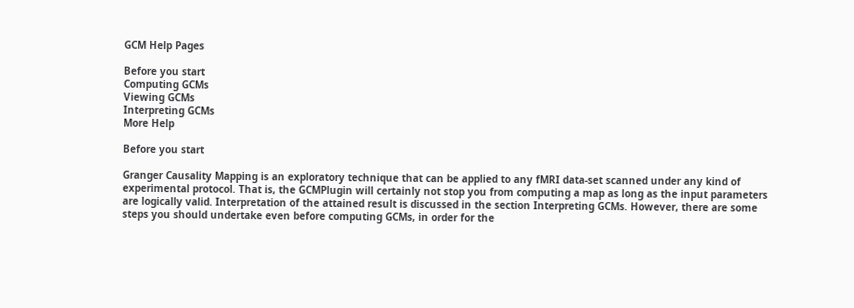GCM Help Pages

Before you start
Computing GCMs
Viewing GCMs
Interpreting GCMs
More Help

Before you start

Granger Causality Mapping is an exploratory technique that can be applied to any fMRI data-set scanned under any kind of experimental protocol. That is, the GCMPlugin will certainly not stop you from computing a map as long as the input parameters are logically valid. Interpretation of the attained result is discussed in the section Interpreting GCMs. However, there are some steps you should undertake even before computing GCMs, in order for the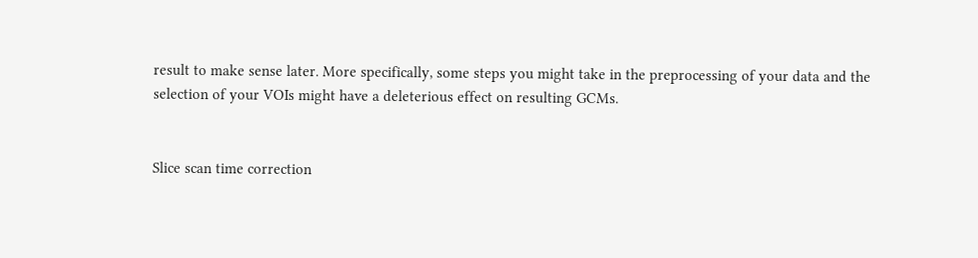result to make sense later. More specifically, some steps you might take in the preprocessing of your data and the selection of your VOIs might have a deleterious effect on resulting GCMs.


Slice scan time correction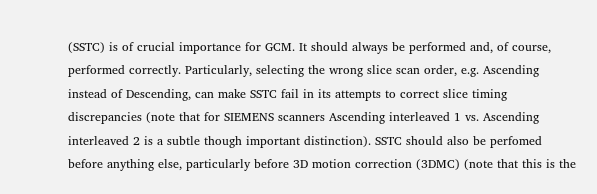(SSTC) is of crucial importance for GCM. It should always be performed and, of course, performed correctly. Particularly, selecting the wrong slice scan order, e.g. Ascending instead of Descending, can make SSTC fail in its attempts to correct slice timing discrepancies (note that for SIEMENS scanners Ascending interleaved 1 vs. Ascending interleaved 2 is a subtle though important distinction). SSTC should also be perfomed before anything else, particularly before 3D motion correction (3DMC) (note that this is the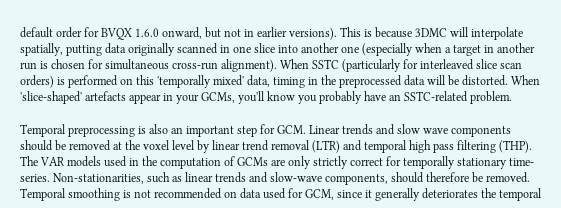default order for BVQX 1.6.0 onward, but not in earlier versions). This is because 3DMC will interpolate spatially, putting data originally scanned in one slice into another one (especially when a target in another run is chosen for simultaneous cross-run alignment). When SSTC (particularly for interleaved slice scan orders) is performed on this 'temporally mixed' data, timing in the preprocessed data will be distorted. When 'slice-shaped' artefacts appear in your GCMs, you'll know you probably have an SSTC-related problem.

Temporal preprocessing is also an important step for GCM. Linear trends and slow wave components should be removed at the voxel level by linear trend removal (LTR) and temporal high pass filtering (THP). The VAR models used in the computation of GCMs are only strictly correct for temporally stationary time-series. Non-stationarities, such as linear trends and slow-wave components, should therefore be removed. Temporal smoothing is not recommended on data used for GCM, since it generally deteriorates the temporal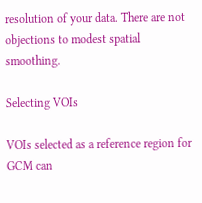resolution of your data. There are not objections to modest spatial smoothing.

Selecting VOIs

VOIs selected as a reference region for GCM can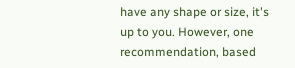have any shape or size, it's up to you. However, one recommendation, based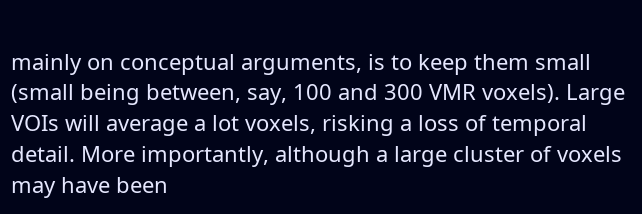mainly on conceptual arguments, is to keep them small (small being between, say, 100 and 300 VMR voxels). Large VOIs will average a lot voxels, risking a loss of temporal detail. More importantly, although a large cluster of voxels may have been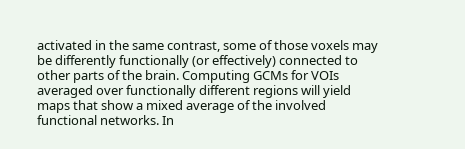activated in the same contrast, some of those voxels may be differently functionally (or effectively) connected to other parts of the brain. Computing GCMs for VOIs averaged over functionally different regions will yield maps that show a mixed average of the involved functional networks. In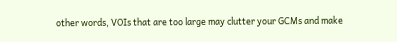other words, VOIs that are too large may clutter your GCMs and make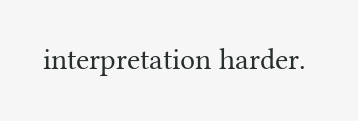interpretation harder.